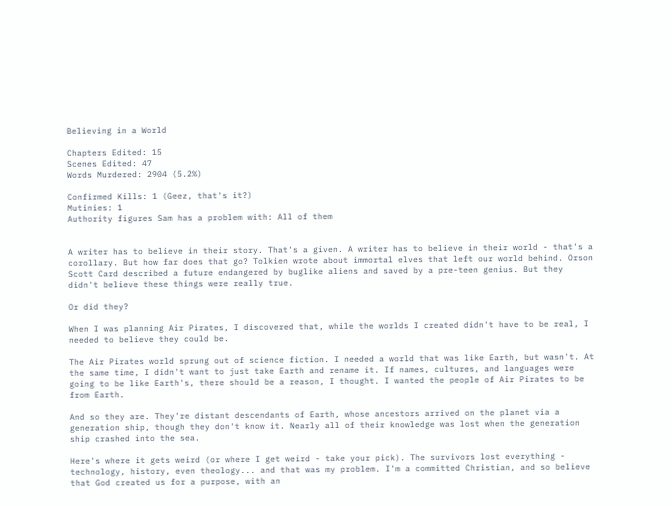Believing in a World

Chapters Edited: 15
Scenes Edited: 47
Words Murdered: 2904 (5.2%)

Confirmed Kills: 1 (Geez, that's it?)
Mutinies: 1
Authority figures Sam has a problem with: All of them


A writer has to believe in their story. That's a given. A writer has to believe in their world - that's a corollary. But how far does that go? Tolkien wrote about immortal elves that left our world behind. Orson Scott Card described a future endangered by buglike aliens and saved by a pre-teen genius. But they didn't believe these things were really true.

Or did they?

When I was planning Air Pirates, I discovered that, while the worlds I created didn't have to be real, I needed to believe they could be.

The Air Pirates world sprung out of science fiction. I needed a world that was like Earth, but wasn't. At the same time, I didn't want to just take Earth and rename it. If names, cultures, and languages were going to be like Earth's, there should be a reason, I thought. I wanted the people of Air Pirates to be from Earth.

And so they are. They're distant descendants of Earth, whose ancestors arrived on the planet via a generation ship, though they don't know it. Nearly all of their knowledge was lost when the generation ship crashed into the sea.

Here's where it gets weird (or where I get weird - take your pick). The survivors lost everything - technology, history, even theology... and that was my problem. I'm a committed Christian, and so believe that God created us for a purpose, with an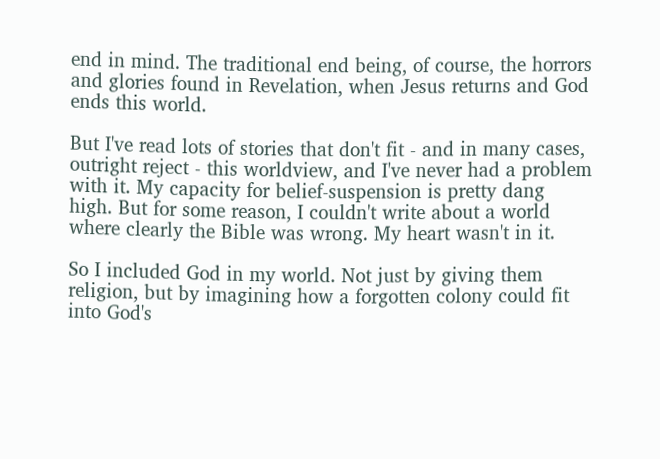end in mind. The traditional end being, of course, the horrors and glories found in Revelation, when Jesus returns and God ends this world.

But I've read lots of stories that don't fit - and in many cases, outright reject - this worldview, and I've never had a problem with it. My capacity for belief-suspension is pretty dang high. But for some reason, I couldn't write about a world where clearly the Bible was wrong. My heart wasn't in it.

So I included God in my world. Not just by giving them religion, but by imagining how a forgotten colony could fit into God's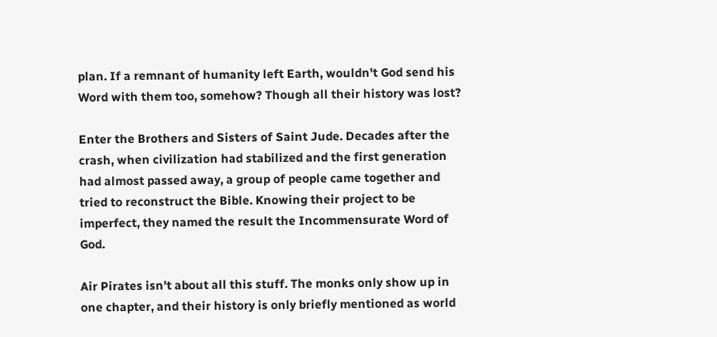plan. If a remnant of humanity left Earth, wouldn't God send his Word with them too, somehow? Though all their history was lost?

Enter the Brothers and Sisters of Saint Jude. Decades after the crash, when civilization had stabilized and the first generation had almost passed away, a group of people came together and tried to reconstruct the Bible. Knowing their project to be imperfect, they named the result the Incommensurate Word of God.

Air Pirates isn't about all this stuff. The monks only show up in one chapter, and their history is only briefly mentioned as world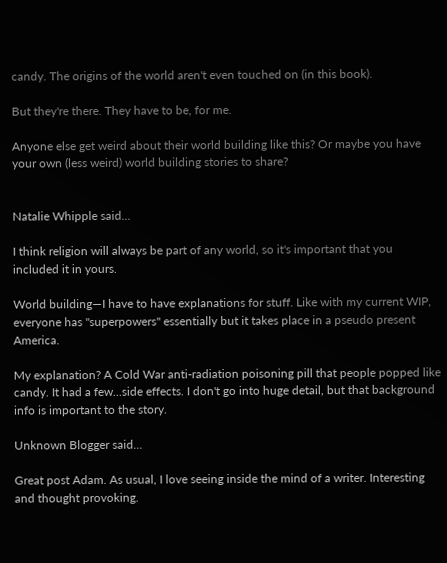candy. The origins of the world aren't even touched on (in this book).

But they're there. They have to be, for me.

Anyone else get weird about their world building like this? Or maybe you have your own (less weird) world building stories to share?


Natalie Whipple said...

I think religion will always be part of any world, so it's important that you included it in yours.

World building—I have to have explanations for stuff. Like with my current WIP, everyone has "superpowers" essentially but it takes place in a pseudo present America.

My explanation? A Cold War anti-radiation poisoning pill that people popped like candy. It had a few...side effects. I don't go into huge detail, but that background info is important to the story.

Unknown Blogger said...

Great post Adam. As usual, I love seeing inside the mind of a writer. Interesting and thought provoking.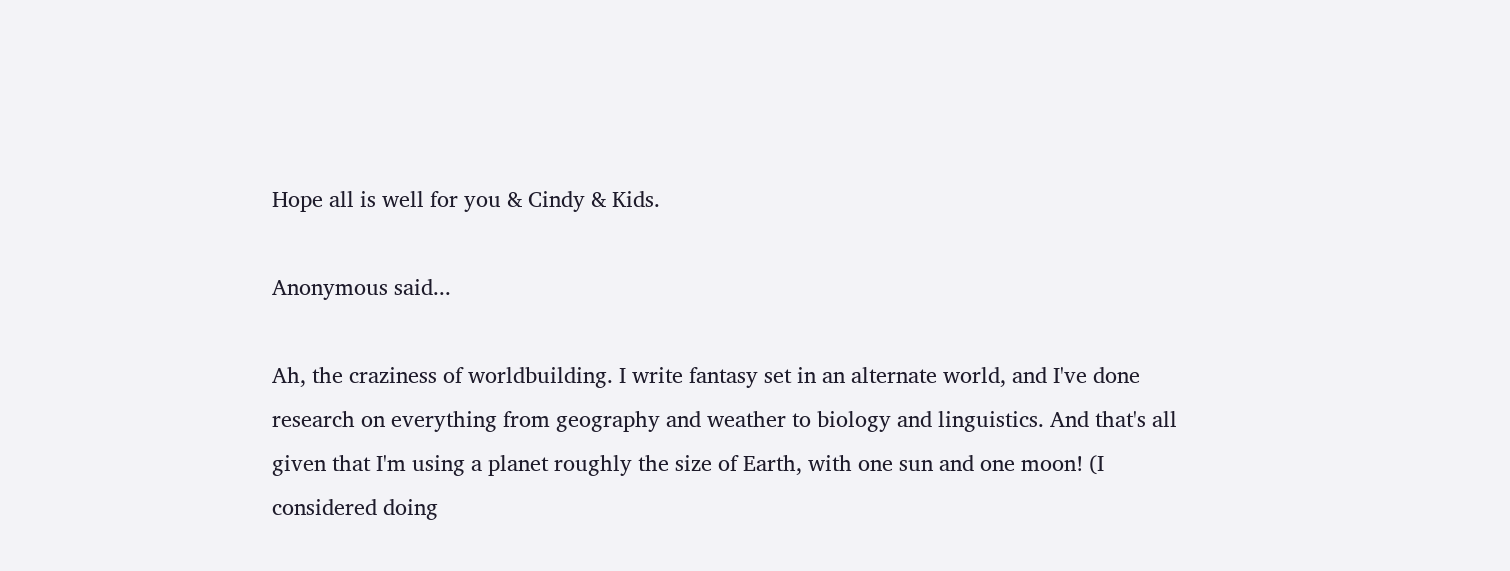Hope all is well for you & Cindy & Kids.

Anonymous said...

Ah, the craziness of worldbuilding. I write fantasy set in an alternate world, and I've done research on everything from geography and weather to biology and linguistics. And that's all given that I'm using a planet roughly the size of Earth, with one sun and one moon! (I considered doing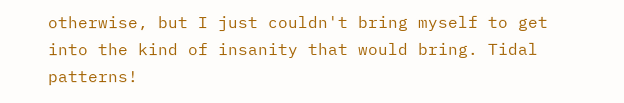otherwise, but I just couldn't bring myself to get into the kind of insanity that would bring. Tidal patterns!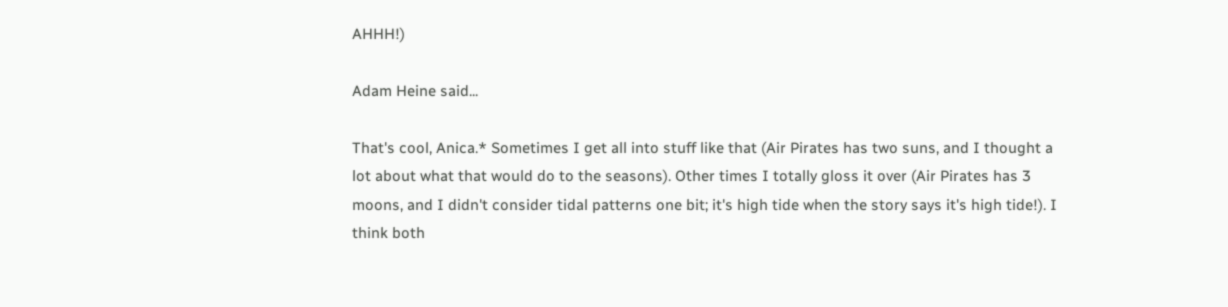AHHH!)

Adam Heine said...

That's cool, Anica.* Sometimes I get all into stuff like that (Air Pirates has two suns, and I thought a lot about what that would do to the seasons). Other times I totally gloss it over (Air Pirates has 3 moons, and I didn't consider tidal patterns one bit; it's high tide when the story says it's high tide!). I think both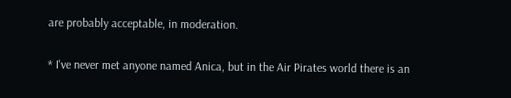are probably acceptable, in moderation.

* I've never met anyone named Anica, but in the Air Pirates world there is an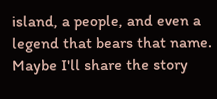island, a people, and even a legend that bears that name. Maybe I'll share the story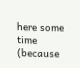here some time (because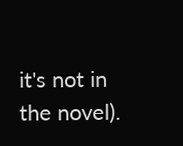it's not in the novel).